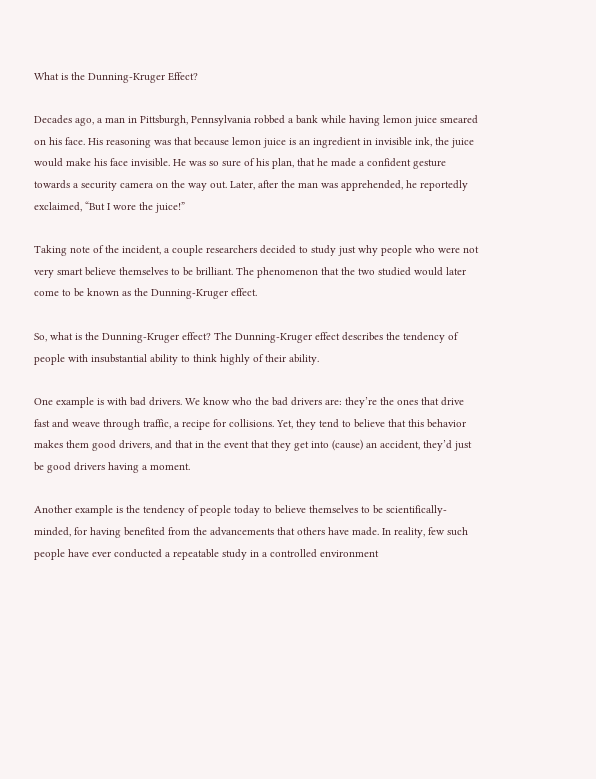What is the Dunning-Kruger Effect?

Decades ago, a man in Pittsburgh, Pennsylvania robbed a bank while having lemon juice smeared on his face. His reasoning was that because lemon juice is an ingredient in invisible ink, the juice would make his face invisible. He was so sure of his plan, that he made a confident gesture towards a security camera on the way out. Later, after the man was apprehended, he reportedly exclaimed, “But I wore the juice!”

Taking note of the incident, a couple researchers decided to study just why people who were not very smart believe themselves to be brilliant. The phenomenon that the two studied would later come to be known as the Dunning-Kruger effect.

So, what is the Dunning-Kruger effect? The Dunning-Kruger effect describes the tendency of people with insubstantial ability to think highly of their ability.

One example is with bad drivers. We know who the bad drivers are: they’re the ones that drive fast and weave through traffic, a recipe for collisions. Yet, they tend to believe that this behavior makes them good drivers, and that in the event that they get into (cause) an accident, they’d just be good drivers having a moment.

Another example is the tendency of people today to believe themselves to be scientifically-minded, for having benefited from the advancements that others have made. In reality, few such people have ever conducted a repeatable study in a controlled environment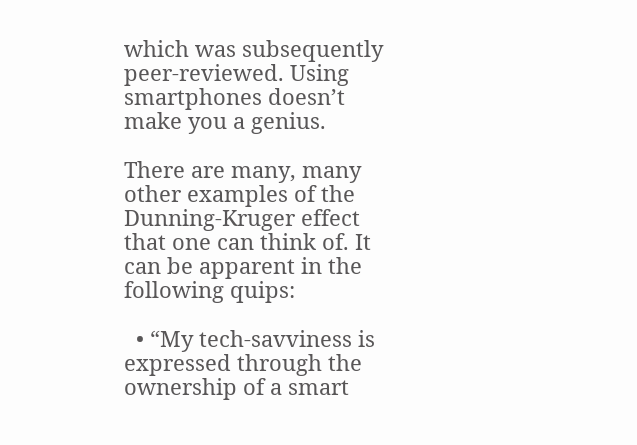which was subsequently peer-reviewed. Using smartphones doesn’t make you a genius.

There are many, many other examples of the Dunning-Kruger effect that one can think of. It can be apparent in the following quips:

  • “My tech-savviness is expressed through the ownership of a smart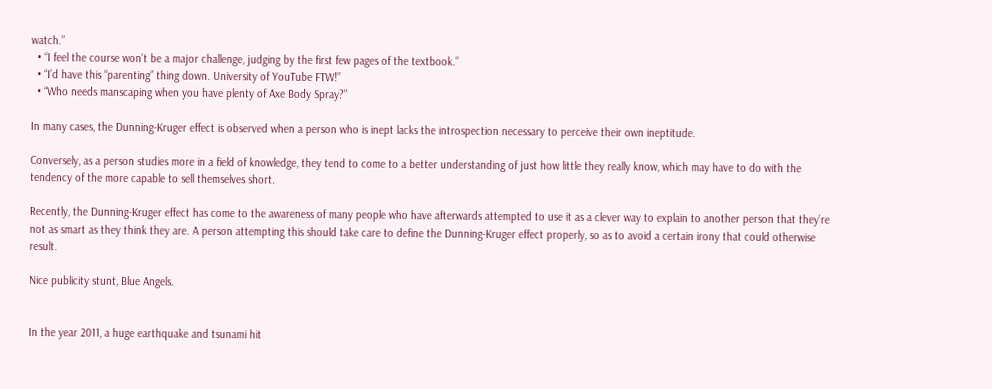watch.”
  • “I feel the course won’t be a major challenge, judging by the first few pages of the textbook.”
  • “I’d have this “parenting” thing down. University of YouTube FTW!”
  • “Who needs manscaping when you have plenty of Axe Body Spray?”

In many cases, the Dunning-Kruger effect is observed when a person who is inept lacks the introspection necessary to perceive their own ineptitude.

Conversely, as a person studies more in a field of knowledge, they tend to come to a better understanding of just how little they really know, which may have to do with the tendency of the more capable to sell themselves short.

Recently, the Dunning-Kruger effect has come to the awareness of many people who have afterwards attempted to use it as a clever way to explain to another person that they’re not as smart as they think they are. A person attempting this should take care to define the Dunning-Kruger effect properly, so as to avoid a certain irony that could otherwise result.

Nice publicity stunt, Blue Angels.


In the year 2011, a huge earthquake and tsunami hit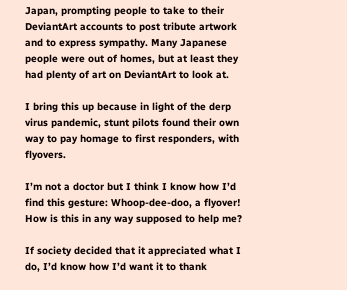Japan, prompting people to take to their DeviantArt accounts to post tribute artwork and to express sympathy. Many Japanese people were out of homes, but at least they had plenty of art on DeviantArt to look at.

I bring this up because in light of the derp virus pandemic, stunt pilots found their own way to pay homage to first responders, with flyovers.

I’m not a doctor but I think I know how I’d find this gesture: Whoop-dee-doo, a flyover! How is this in any way supposed to help me?

If society decided that it appreciated what I do, I’d know how I’d want it to thank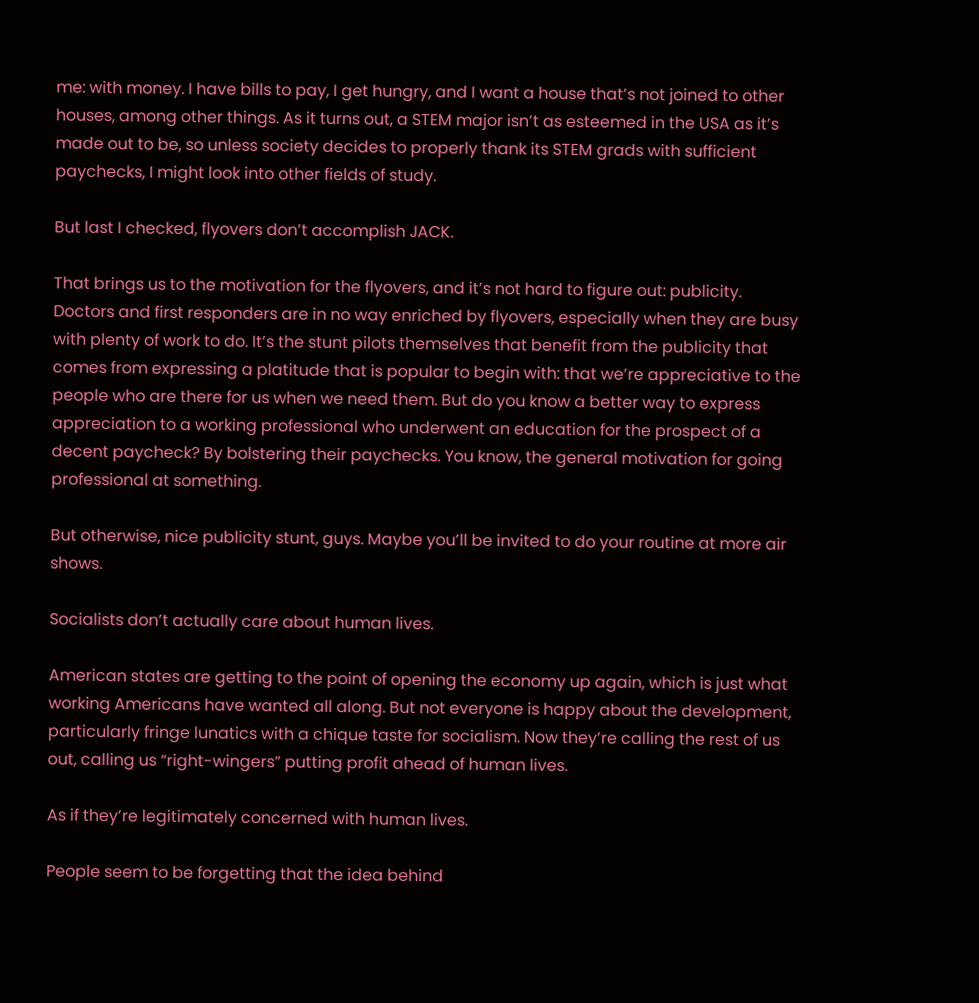me: with money. I have bills to pay, I get hungry, and I want a house that’s not joined to other houses, among other things. As it turns out, a STEM major isn’t as esteemed in the USA as it’s made out to be, so unless society decides to properly thank its STEM grads with sufficient paychecks, I might look into other fields of study.

But last I checked, flyovers don’t accomplish JACK.

That brings us to the motivation for the flyovers, and it’s not hard to figure out: publicity. Doctors and first responders are in no way enriched by flyovers, especially when they are busy with plenty of work to do. It’s the stunt pilots themselves that benefit from the publicity that comes from expressing a platitude that is popular to begin with: that we’re appreciative to the people who are there for us when we need them. But do you know a better way to express appreciation to a working professional who underwent an education for the prospect of a decent paycheck? By bolstering their paychecks. You know, the general motivation for going professional at something.

But otherwise, nice publicity stunt, guys. Maybe you’ll be invited to do your routine at more air shows.

Socialists don’t actually care about human lives.

American states are getting to the point of opening the economy up again, which is just what working Americans have wanted all along. But not everyone is happy about the development, particularly fringe lunatics with a chique taste for socialism. Now they’re calling the rest of us out, calling us “right-wingers” putting profit ahead of human lives.

As if they’re legitimately concerned with human lives.

People seem to be forgetting that the idea behind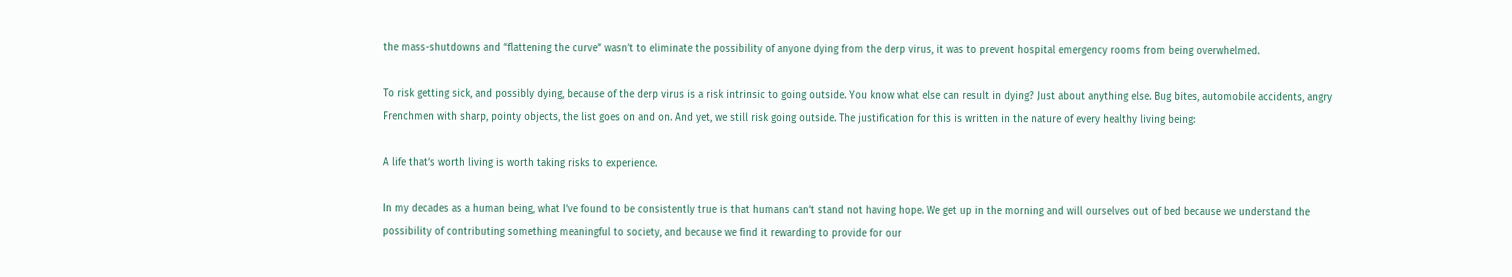the mass-shutdowns and “flattening the curve” wasn’t to eliminate the possibility of anyone dying from the derp virus, it was to prevent hospital emergency rooms from being overwhelmed.

To risk getting sick, and possibly dying, because of the derp virus is a risk intrinsic to going outside. You know what else can result in dying? Just about anything else. Bug bites, automobile accidents, angry Frenchmen with sharp, pointy objects, the list goes on and on. And yet, we still risk going outside. The justification for this is written in the nature of every healthy living being:

A life that’s worth living is worth taking risks to experience.

In my decades as a human being, what I’ve found to be consistently true is that humans can’t stand not having hope. We get up in the morning and will ourselves out of bed because we understand the possibility of contributing something meaningful to society, and because we find it rewarding to provide for our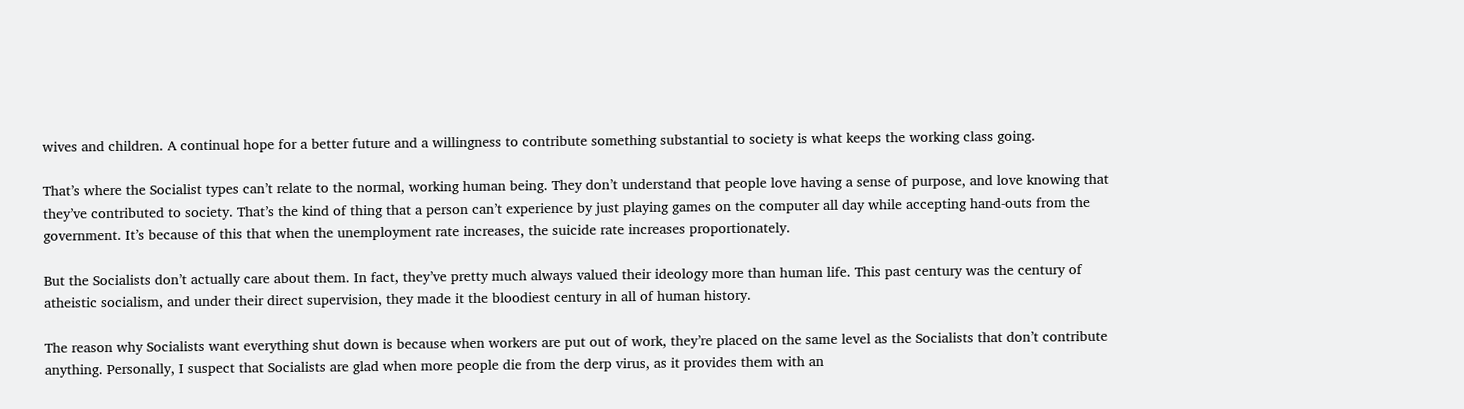wives and children. A continual hope for a better future and a willingness to contribute something substantial to society is what keeps the working class going.

That’s where the Socialist types can’t relate to the normal, working human being. They don’t understand that people love having a sense of purpose, and love knowing that they’ve contributed to society. That’s the kind of thing that a person can’t experience by just playing games on the computer all day while accepting hand-outs from the government. It’s because of this that when the unemployment rate increases, the suicide rate increases proportionately.

But the Socialists don’t actually care about them. In fact, they’ve pretty much always valued their ideology more than human life. This past century was the century of atheistic socialism, and under their direct supervision, they made it the bloodiest century in all of human history.

The reason why Socialists want everything shut down is because when workers are put out of work, they’re placed on the same level as the Socialists that don’t contribute anything. Personally, I suspect that Socialists are glad when more people die from the derp virus, as it provides them with an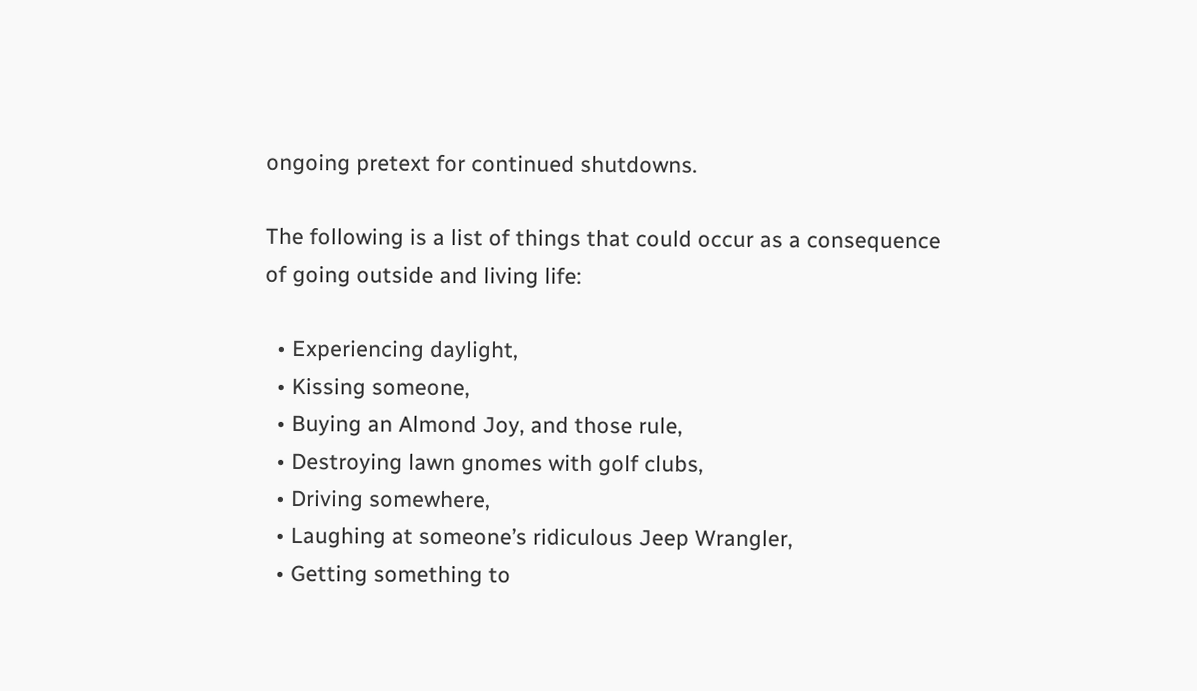ongoing pretext for continued shutdowns.

The following is a list of things that could occur as a consequence of going outside and living life:

  • Experiencing daylight,
  • Kissing someone,
  • Buying an Almond Joy, and those rule,
  • Destroying lawn gnomes with golf clubs,
  • Driving somewhere,
  • Laughing at someone’s ridiculous Jeep Wrangler,
  • Getting something to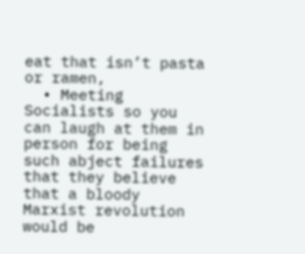eat that isn’t pasta or ramen,
  • Meeting Socialists so you can laugh at them in person for being such abject failures that they believe that a bloody Marxist revolution would be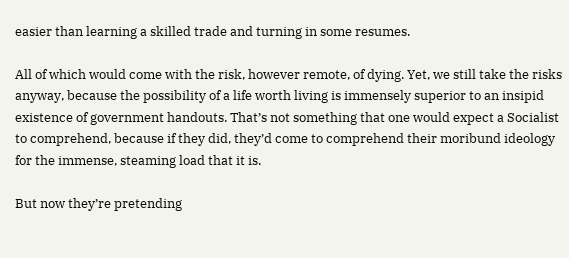easier than learning a skilled trade and turning in some resumes.

All of which would come with the risk, however remote, of dying. Yet, we still take the risks anyway, because the possibility of a life worth living is immensely superior to an insipid existence of government handouts. That’s not something that one would expect a Socialist to comprehend, because if they did, they’d come to comprehend their moribund ideology for the immense, steaming load that it is.

But now they’re pretending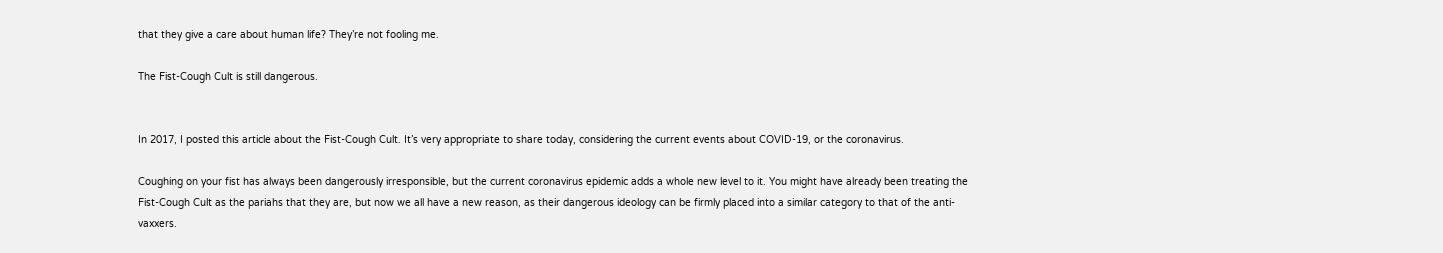that they give a care about human life? They’re not fooling me.

The Fist-Cough Cult is still dangerous.


In 2017, I posted this article about the Fist-Cough Cult. It’s very appropriate to share today, considering the current events about COVID-19, or the coronavirus.

Coughing on your fist has always been dangerously irresponsible, but the current coronavirus epidemic adds a whole new level to it. You might have already been treating the Fist-Cough Cult as the pariahs that they are, but now we all have a new reason, as their dangerous ideology can be firmly placed into a similar category to that of the anti-vaxxers.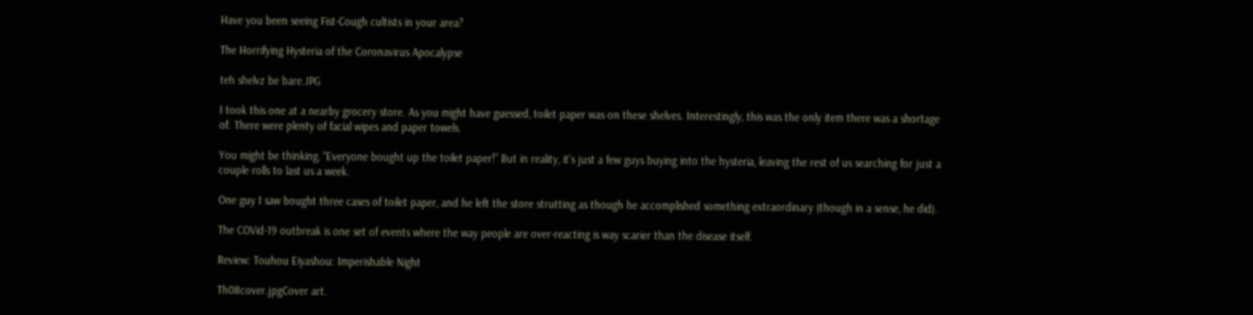Have you been seeing Fist-Cough cultists in your area?

The Horrifying Hysteria of the Coronavirus Apocalypse

teh shelvz be bare.JPG

I took this one at a nearby grocery store. As you might have guessed, toilet paper was on these shelves. Interestingly, this was the only item there was a shortage of. There were plenty of facial wipes and paper towels.

You might be thinking, “Everyone bought up the toilet paper!” But in reality, it’s just a few guys buying into the hysteria, leaving the rest of us searching for just a couple rolls to last us a week.

One guy I saw bought three cases of toilet paper, and he left the store strutting as though he accomplished something extraordinary (though in a sense, he did).

The COVid-19 outbreak is one set of events where the way people are over-reacting is way scarier than the disease itself.

Review: Touhou Eiyashou: Imperishable Night

Th08cover.jpgCover art.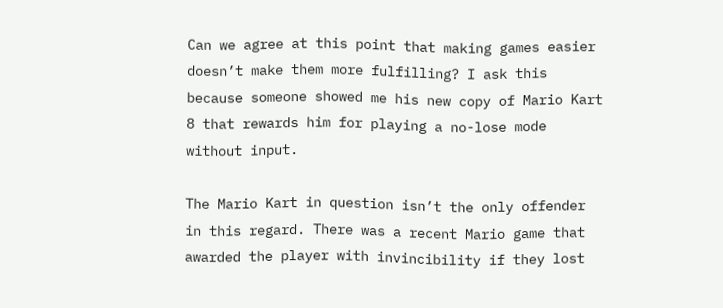Can we agree at this point that making games easier doesn’t make them more fulfilling? I ask this because someone showed me his new copy of Mario Kart 8 that rewards him for playing a no-lose mode without input.

The Mario Kart in question isn’t the only offender in this regard. There was a recent Mario game that awarded the player with invincibility if they lost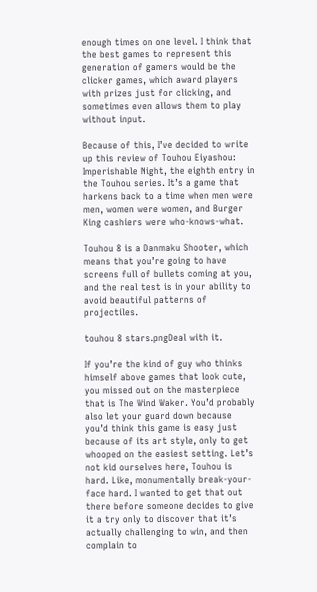enough times on one level. I think that the best games to represent this generation of gamers would be the clicker games, which award players with prizes just for clicking, and sometimes even allows them to play without input.

Because of this, I’ve decided to write up this review of Touhou Eiyashou: Imperishable Night, the eighth entry in the Touhou series. It’s a game that harkens back to a time when men were men, women were women, and Burger King cashiers were who-knows-what.

Touhou 8 is a Danmaku Shooter, which means that you’re going to have screens full of bullets coming at you, and the real test is in your ability to avoid beautiful patterns of projectiles.

touhou 8 stars.pngDeal with it.

If you’re the kind of guy who thinks himself above games that look cute, you missed out on the masterpiece that is The Wind Waker. You’d probably also let your guard down because you’d think this game is easy just because of its art style, only to get whooped on the easiest setting. Let’s not kid ourselves here, Touhou is hard. Like, monumentally break-your-face hard. I wanted to get that out there before someone decides to give it a try only to discover that it’s actually challenging to win, and then complain to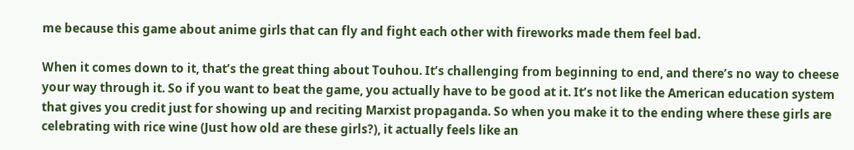me because this game about anime girls that can fly and fight each other with fireworks made them feel bad.

When it comes down to it, that’s the great thing about Touhou. It’s challenging from beginning to end, and there’s no way to cheese your way through it. So if you want to beat the game, you actually have to be good at it. It’s not like the American education system that gives you credit just for showing up and reciting Marxist propaganda. So when you make it to the ending where these girls are celebrating with rice wine (Just how old are these girls?), it actually feels like an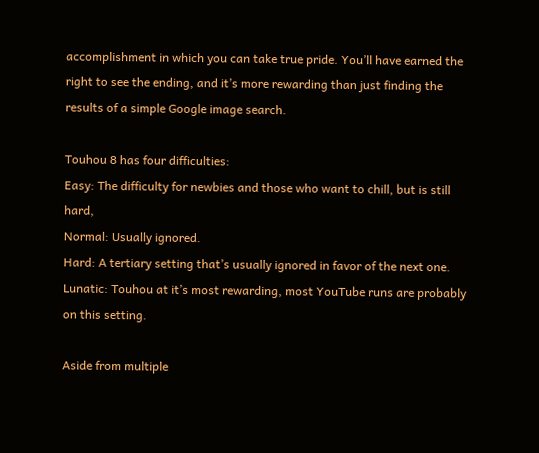accomplishment in which you can take true pride. You’ll have earned the right to see the ending, and it’s more rewarding than just finding the results of a simple Google image search.

Touhou 8 has four difficulties:
Easy: The difficulty for newbies and those who want to chill, but is still hard,
Normal: Usually ignored.
Hard: A tertiary setting that’s usually ignored in favor of the next one.
Lunatic: Touhou at it’s most rewarding, most YouTube runs are probably on this setting.

Aside from multiple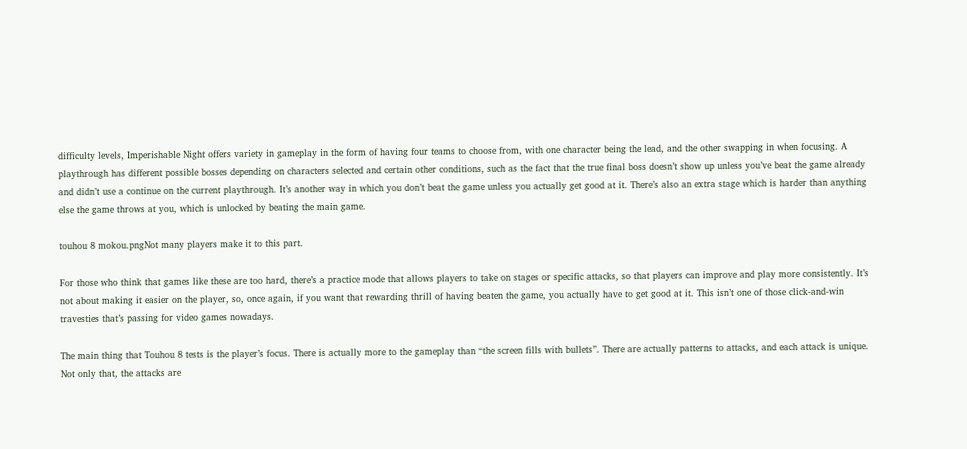difficulty levels, Imperishable Night offers variety in gameplay in the form of having four teams to choose from, with one character being the lead, and the other swapping in when focusing. A playthrough has different possible bosses depending on characters selected and certain other conditions, such as the fact that the true final boss doesn’t show up unless you’ve beat the game already and didn’t use a continue on the current playthrough. It’s another way in which you don’t beat the game unless you actually get good at it. There’s also an extra stage which is harder than anything else the game throws at you, which is unlocked by beating the main game.

touhou 8 mokou.pngNot many players make it to this part.

For those who think that games like these are too hard, there’s a practice mode that allows players to take on stages or specific attacks, so that players can improve and play more consistently. It’s not about making it easier on the player, so, once again, if you want that rewarding thrill of having beaten the game, you actually have to get good at it. This isn’t one of those click-and-win travesties that’s passing for video games nowadays.

The main thing that Touhou 8 tests is the player’s focus. There is actually more to the gameplay than “the screen fills with bullets”. There are actually patterns to attacks, and each attack is unique. Not only that, the attacks are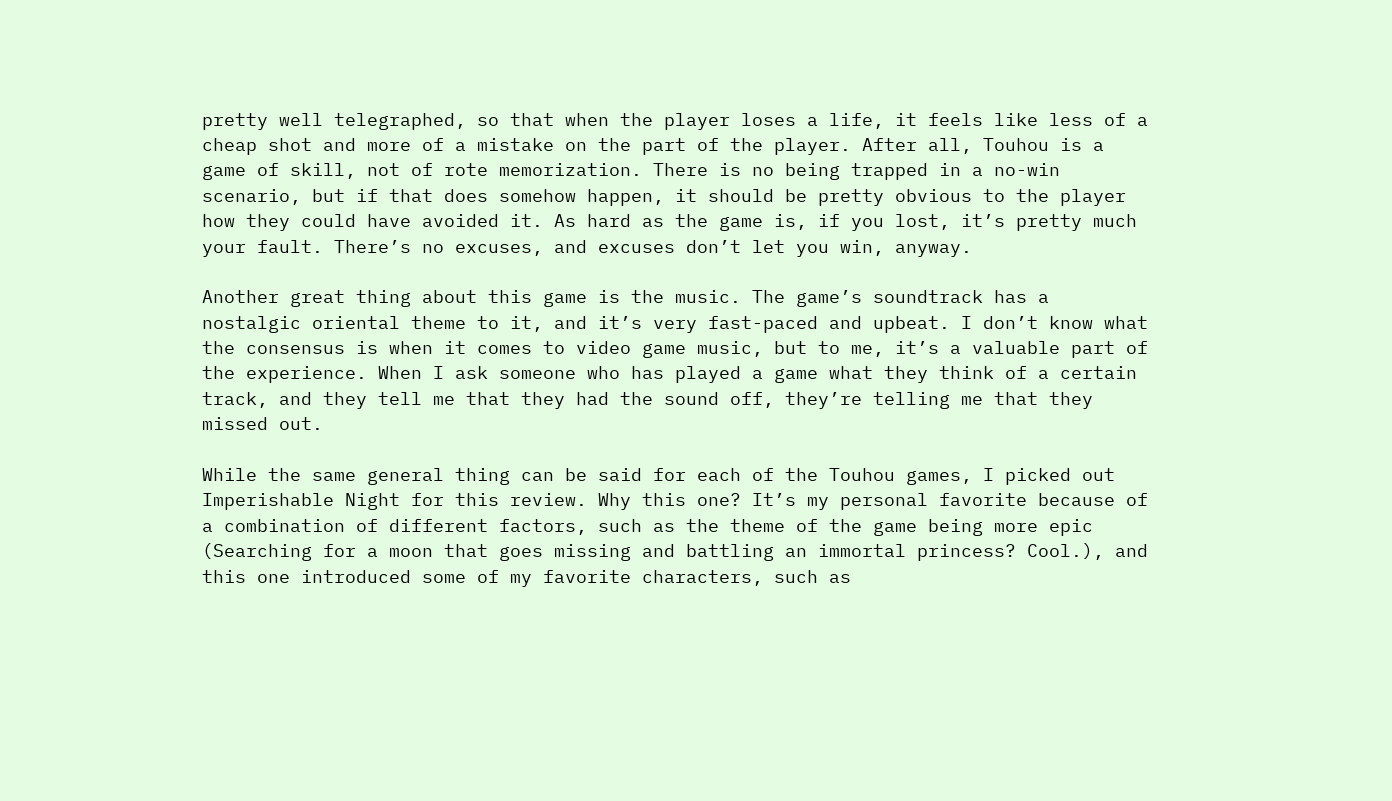pretty well telegraphed, so that when the player loses a life, it feels like less of a cheap shot and more of a mistake on the part of the player. After all, Touhou is a game of skill, not of rote memorization. There is no being trapped in a no-win scenario, but if that does somehow happen, it should be pretty obvious to the player how they could have avoided it. As hard as the game is, if you lost, it’s pretty much your fault. There’s no excuses, and excuses don’t let you win, anyway.

Another great thing about this game is the music. The game’s soundtrack has a nostalgic oriental theme to it, and it’s very fast-paced and upbeat. I don’t know what the consensus is when it comes to video game music, but to me, it’s a valuable part of the experience. When I ask someone who has played a game what they think of a certain track, and they tell me that they had the sound off, they’re telling me that they missed out.

While the same general thing can be said for each of the Touhou games, I picked out Imperishable Night for this review. Why this one? It’s my personal favorite because of a combination of different factors, such as the theme of the game being more epic (Searching for a moon that goes missing and battling an immortal princess? Cool.), and this one introduced some of my favorite characters, such as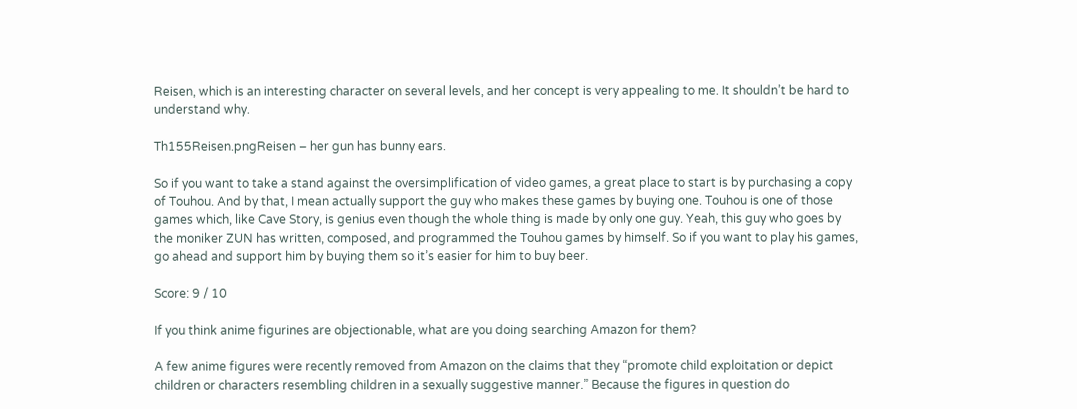Reisen, which is an interesting character on several levels, and her concept is very appealing to me. It shouldn’t be hard to understand why.

Th155Reisen.pngReisen – her gun has bunny ears.

So if you want to take a stand against the oversimplification of video games, a great place to start is by purchasing a copy of Touhou. And by that, I mean actually support the guy who makes these games by buying one. Touhou is one of those games which, like Cave Story, is genius even though the whole thing is made by only one guy. Yeah, this guy who goes by the moniker ZUN has written, composed, and programmed the Touhou games by himself. So if you want to play his games, go ahead and support him by buying them so it’s easier for him to buy beer.

Score: 9 / 10

If you think anime figurines are objectionable, what are you doing searching Amazon for them?

A few anime figures were recently removed from Amazon on the claims that they “promote child exploitation or depict children or characters resembling children in a sexually suggestive manner.” Because the figures in question do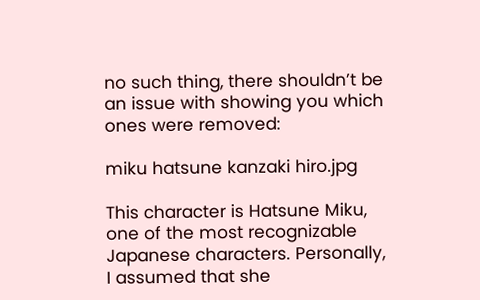no such thing, there shouldn’t be an issue with showing you which ones were removed:

miku hatsune kanzaki hiro.jpg

This character is Hatsune Miku, one of the most recognizable Japanese characters. Personally, I assumed that she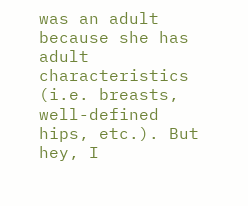was an adult because she has adult characteristics (i.e. breasts, well-defined hips, etc.). But hey, I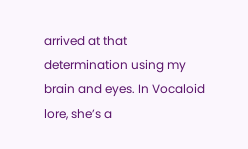arrived at that determination using my brain and eyes. In Vocaloid lore, she’s a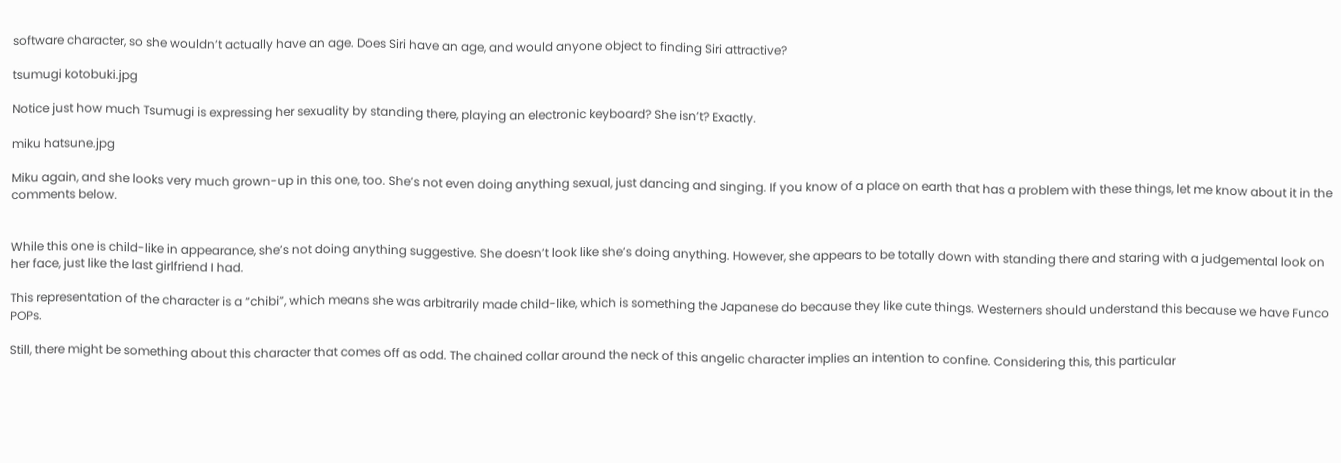software character, so she wouldn’t actually have an age. Does Siri have an age, and would anyone object to finding Siri attractive?

tsumugi kotobuki.jpg

Notice just how much Tsumugi is expressing her sexuality by standing there, playing an electronic keyboard? She isn’t? Exactly.

miku hatsune.jpg

Miku again, and she looks very much grown-up in this one, too. She’s not even doing anything sexual, just dancing and singing. If you know of a place on earth that has a problem with these things, let me know about it in the comments below.


While this one is child-like in appearance, she’s not doing anything suggestive. She doesn’t look like she’s doing anything. However, she appears to be totally down with standing there and staring with a judgemental look on her face, just like the last girlfriend I had.

This representation of the character is a “chibi”, which means she was arbitrarily made child-like, which is something the Japanese do because they like cute things. Westerners should understand this because we have Funco POPs.

Still, there might be something about this character that comes off as odd. The chained collar around the neck of this angelic character implies an intention to confine. Considering this, this particular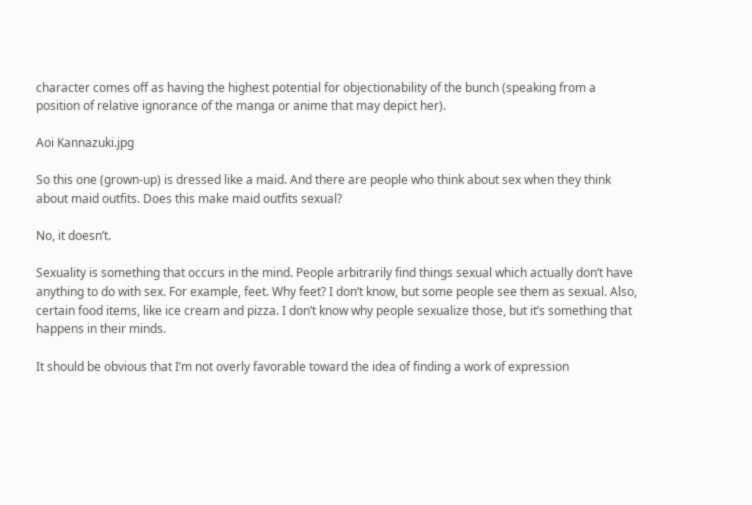character comes off as having the highest potential for objectionability of the bunch (speaking from a position of relative ignorance of the manga or anime that may depict her).

Aoi Kannazuki.jpg

So this one (grown-up) is dressed like a maid. And there are people who think about sex when they think about maid outfits. Does this make maid outfits sexual?

No, it doesn’t.

Sexuality is something that occurs in the mind. People arbitrarily find things sexual which actually don’t have anything to do with sex. For example, feet. Why feet? I don’t know, but some people see them as sexual. Also, certain food items, like ice cream and pizza. I don’t know why people sexualize those, but it’s something that happens in their minds.

It should be obvious that I’m not overly favorable toward the idea of finding a work of expression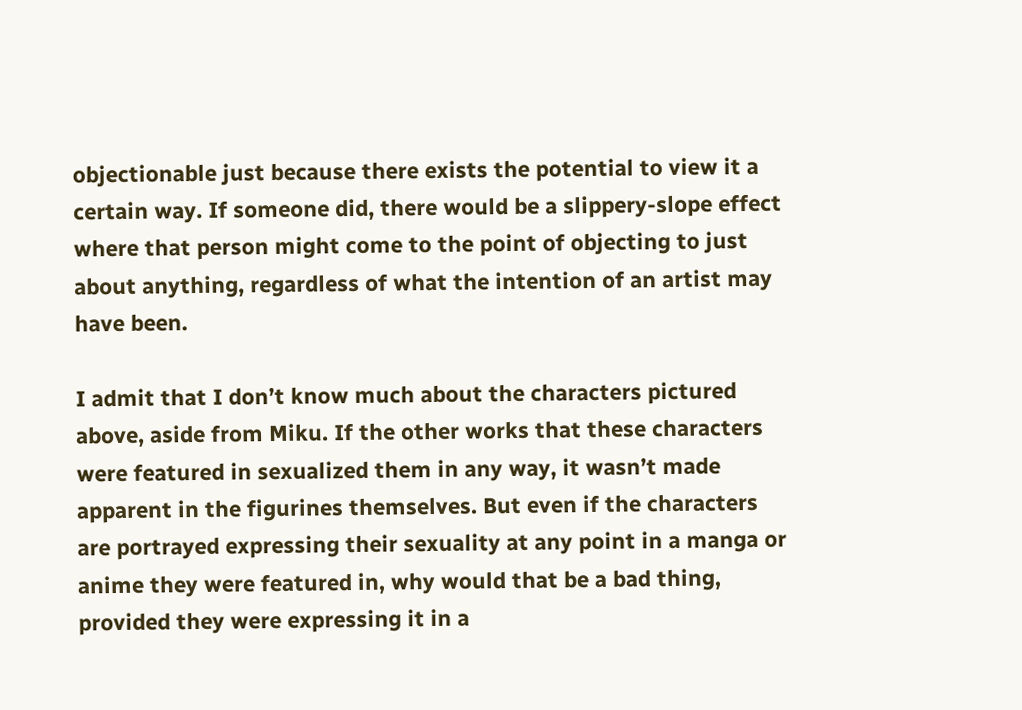objectionable just because there exists the potential to view it a certain way. If someone did, there would be a slippery-slope effect where that person might come to the point of objecting to just about anything, regardless of what the intention of an artist may have been.

I admit that I don’t know much about the characters pictured above, aside from Miku. If the other works that these characters were featured in sexualized them in any way, it wasn’t made apparent in the figurines themselves. But even if the characters are portrayed expressing their sexuality at any point in a manga or anime they were featured in, why would that be a bad thing, provided they were expressing it in a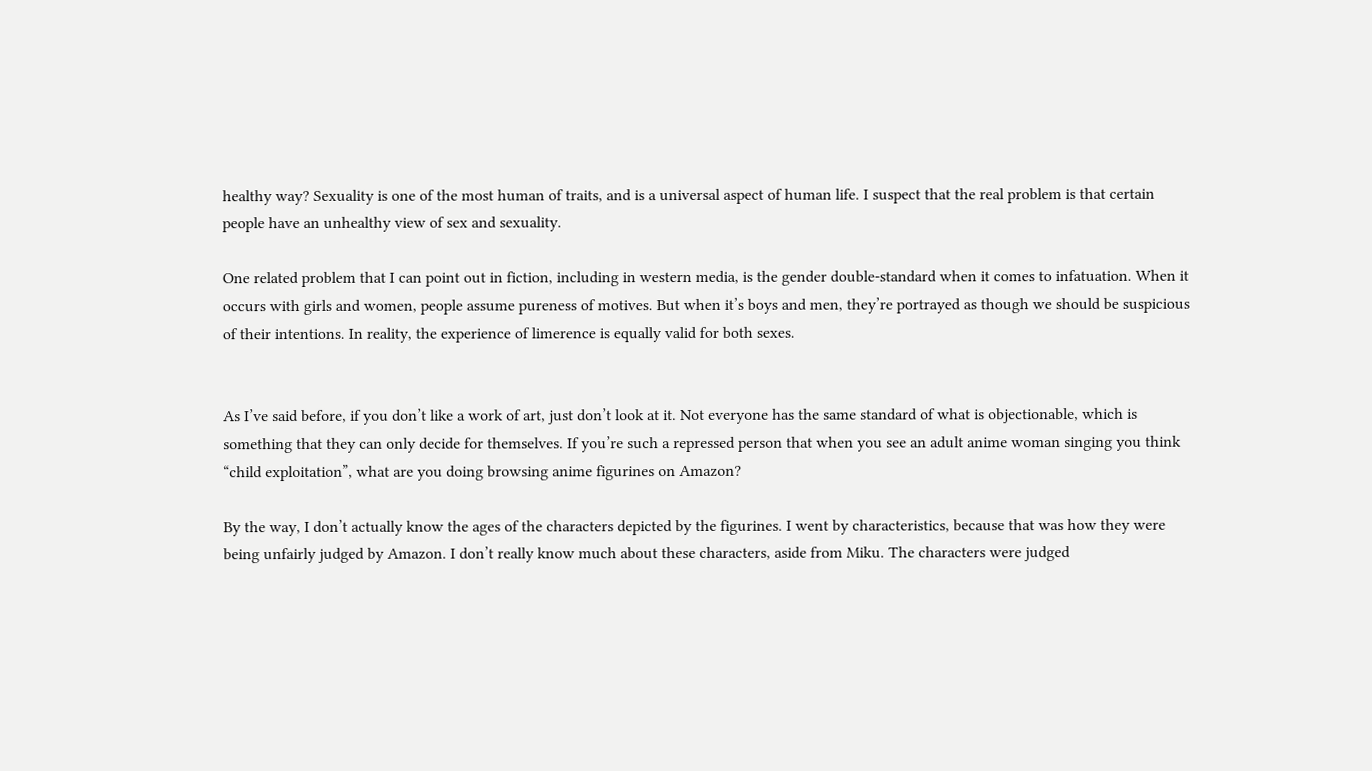healthy way? Sexuality is one of the most human of traits, and is a universal aspect of human life. I suspect that the real problem is that certain people have an unhealthy view of sex and sexuality.

One related problem that I can point out in fiction, including in western media, is the gender double-standard when it comes to infatuation. When it occurs with girls and women, people assume pureness of motives. But when it’s boys and men, they’re portrayed as though we should be suspicious of their intentions. In reality, the experience of limerence is equally valid for both sexes.


As I’ve said before, if you don’t like a work of art, just don’t look at it. Not everyone has the same standard of what is objectionable, which is something that they can only decide for themselves. If you’re such a repressed person that when you see an adult anime woman singing you think “child exploitation”, what are you doing browsing anime figurines on Amazon?

By the way, I don’t actually know the ages of the characters depicted by the figurines. I went by characteristics, because that was how they were being unfairly judged by Amazon. I don’t really know much about these characters, aside from Miku. The characters were judged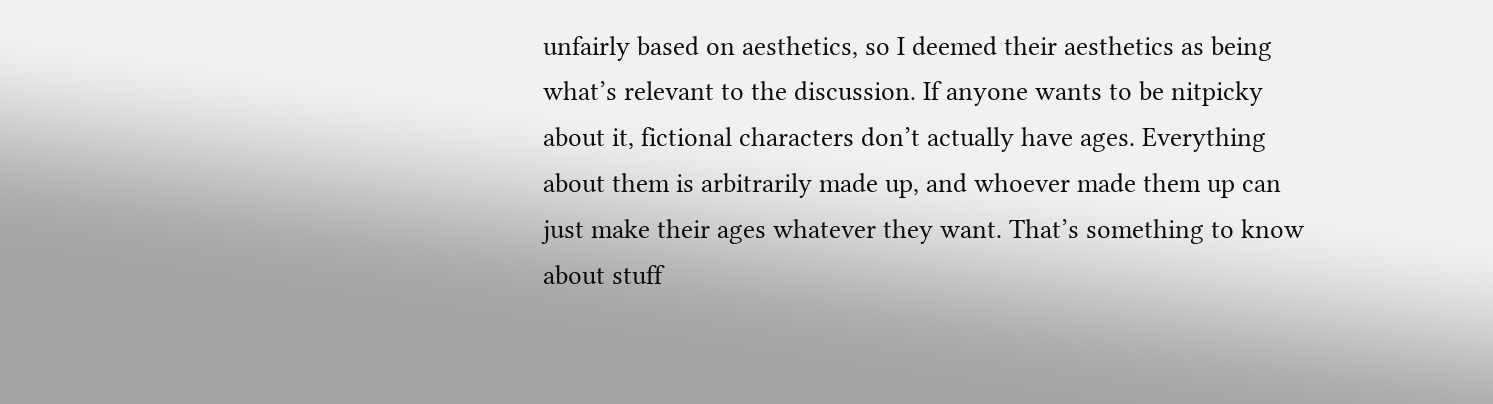unfairly based on aesthetics, so I deemed their aesthetics as being what’s relevant to the discussion. If anyone wants to be nitpicky about it, fictional characters don’t actually have ages. Everything about them is arbitrarily made up, and whoever made them up can just make their ages whatever they want. That’s something to know about stuff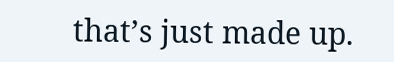that’s just made up.